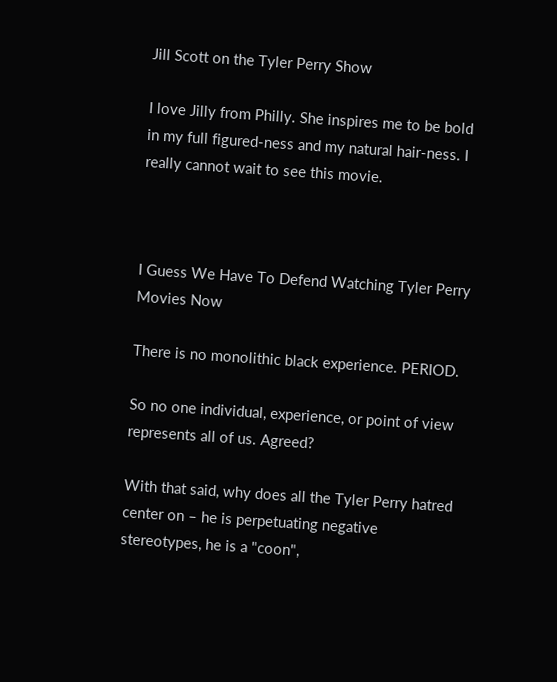Jill Scott on the Tyler Perry Show

I love Jilly from Philly. She inspires me to be bold in my full figured-ness and my natural hair-ness. I really cannot wait to see this movie.



I Guess We Have To Defend Watching Tyler Perry Movies Now

There is no monolithic black experience. PERIOD.

So no one individual, experience, or point of view represents all of us. Agreed?

With that said, why does all the Tyler Perry hatred center on – he is perpetuating negative stereotypes, he is a "coon",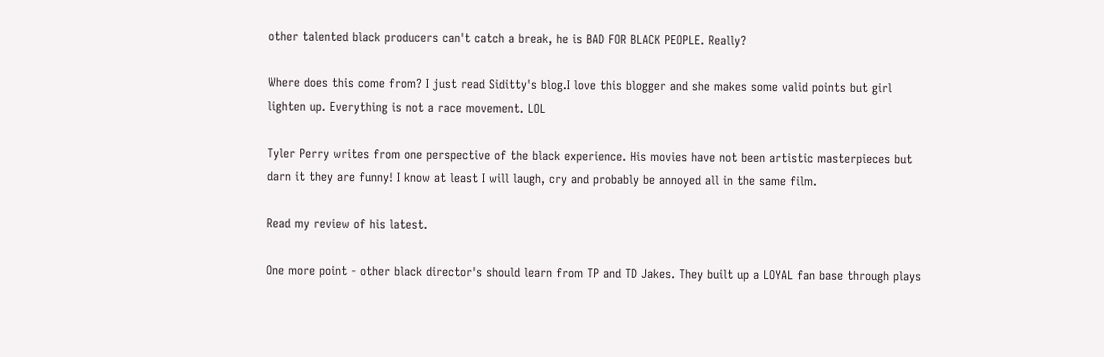other talented black producers can't catch a break, he is BAD FOR BLACK PEOPLE. Really?

Where does this come from? I just read Siditty's blog.I love this blogger and she makes some valid points but girl lighten up. Everything is not a race movement. LOL

Tyler Perry writes from one perspective of the black experience. His movies have not been artistic masterpieces but darn it they are funny! I know at least I will laugh, cry and probably be annoyed all in the same film.

Read my review of his latest.

One more point - other black director's should learn from TP and TD Jakes. They built up a LOYAL fan base through plays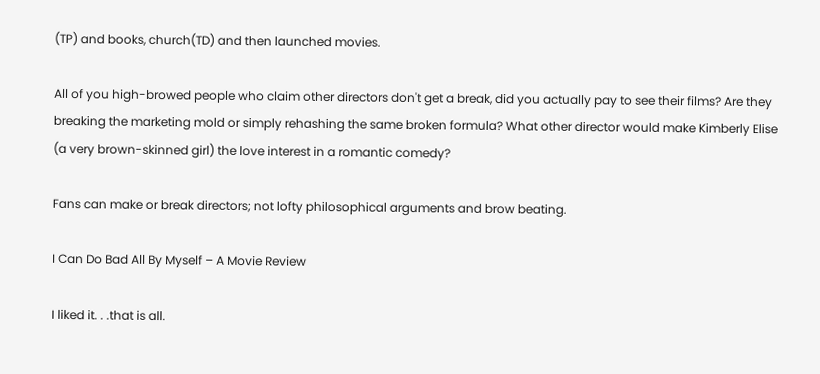(TP) and books, church(TD) and then launched movies.

All of you high-browed people who claim other directors don't get a break, did you actually pay to see their films? Are they breaking the marketing mold or simply rehashing the same broken formula? What other director would make Kimberly Elise (a very brown-skinned girl) the love interest in a romantic comedy?

Fans can make or break directors; not lofty philosophical arguments and brow beating.

I Can Do Bad All By Myself – A Movie Review

I liked it. . .that is all.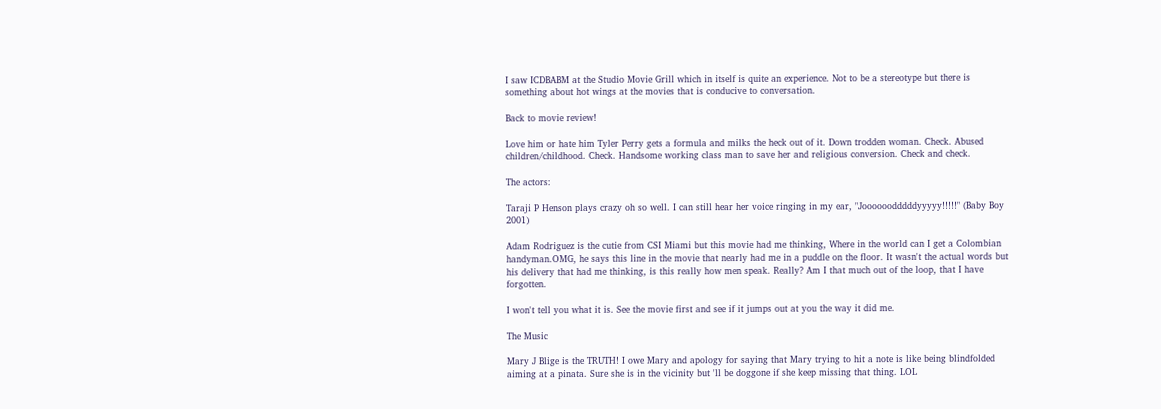I saw ICDBABM at the Studio Movie Grill which in itself is quite an experience. Not to be a stereotype but there is something about hot wings at the movies that is conducive to conversation.

Back to movie review!

Love him or hate him Tyler Perry gets a formula and milks the heck out of it. Down trodden woman. Check. Abused children/childhood. Check. Handsome working class man to save her and religious conversion. Check and check.

The actors:

Taraji P Henson plays crazy oh so well. I can still hear her voice ringing in my ear, "Joooooodddddyyyyy!!!!!" (Baby Boy 2001)

Adam Rodriguez is the cutie from CSI Miami but this movie had me thinking, Where in the world can I get a Colombian handyman.OMG, he says this line in the movie that nearly had me in a puddle on the floor. It wasn't the actual words but his delivery that had me thinking, is this really how men speak. Really? Am I that much out of the loop, that I have forgotten.

I won't tell you what it is. See the movie first and see if it jumps out at you the way it did me.

The Music

Mary J Blige is the TRUTH! I owe Mary and apology for saying that Mary trying to hit a note is like being blindfolded aiming at a pinata. Sure she is in the vicinity but 'll be doggone if she keep missing that thing. LOL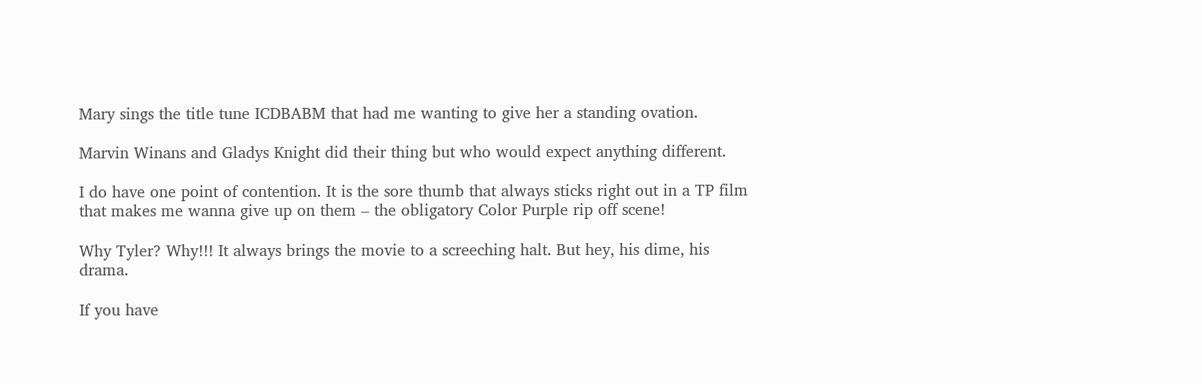Mary sings the title tune ICDBABM that had me wanting to give her a standing ovation.

Marvin Winans and Gladys Knight did their thing but who would expect anything different.

I do have one point of contention. It is the sore thumb that always sticks right out in a TP film that makes me wanna give up on them – the obligatory Color Purple rip off scene!

Why Tyler? Why!!! It always brings the movie to a screeching halt. But hey, his dime, his drama.

If you have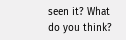seen it? What do you think?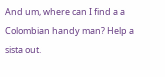And um, where can I find a a Colombian handy man? Help a sista out.